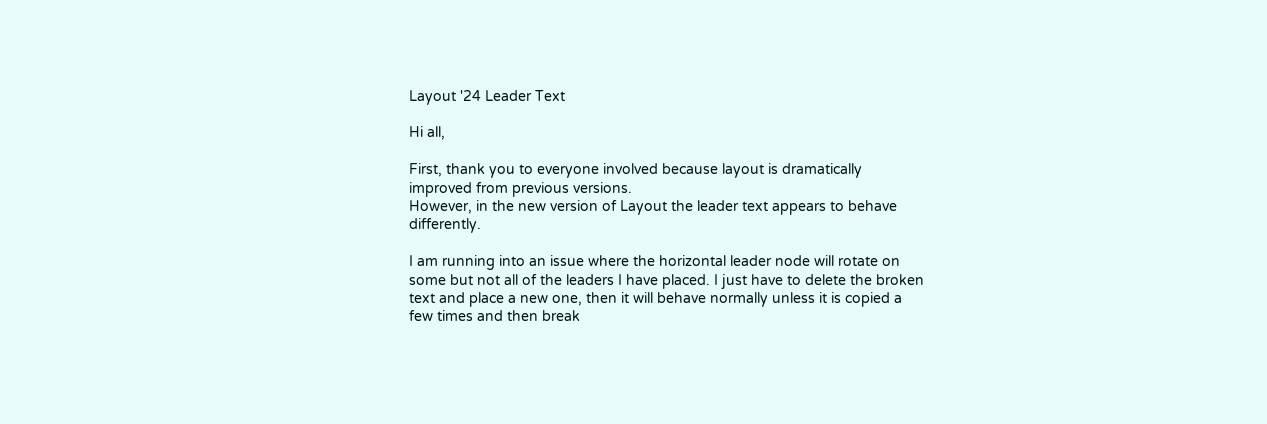Layout '24 Leader Text

Hi all,

First, thank you to everyone involved because layout is dramatically improved from previous versions.
However, in the new version of Layout the leader text appears to behave differently.

I am running into an issue where the horizontal leader node will rotate on some but not all of the leaders I have placed. I just have to delete the broken text and place a new one, then it will behave normally unless it is copied a few times and then break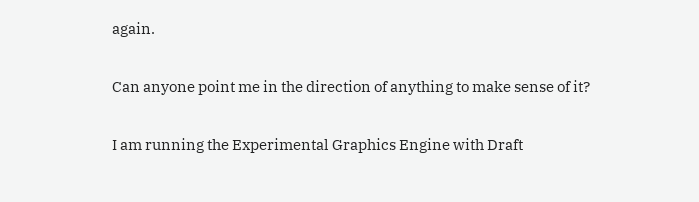again.

Can anyone point me in the direction of anything to make sense of it?

I am running the Experimental Graphics Engine with Draft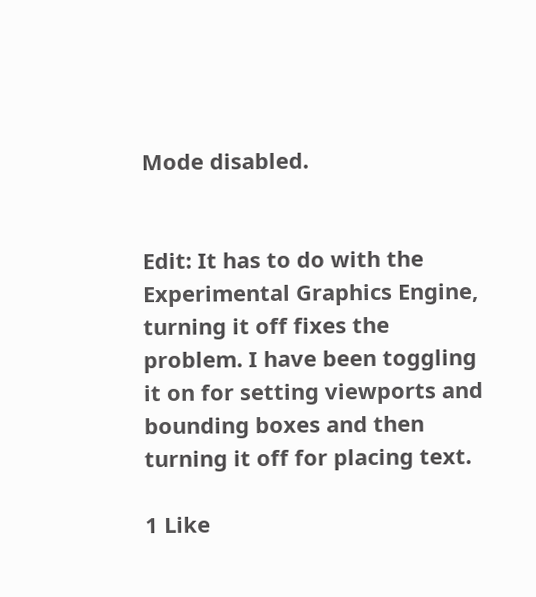Mode disabled.


Edit: It has to do with the Experimental Graphics Engine, turning it off fixes the problem. I have been toggling it on for setting viewports and bounding boxes and then turning it off for placing text.

1 Like